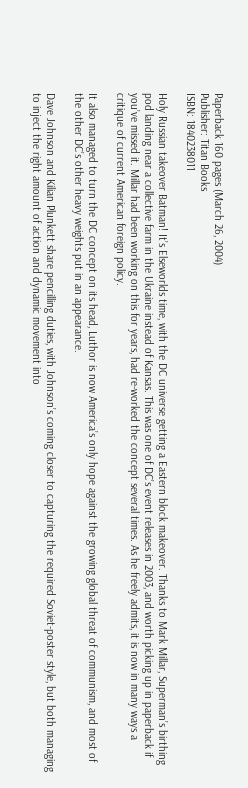Paperback 160 pages (March 26, 2004)
Publisher: Titan Books
ISBN: 1840238011

Holy Russian takeover Batman! It’s Elseworlds time, with the DC universe getting a Eastern block makeover. Thanks to Mark Millar, Superman’s birthing pod landing near a collective farm in the Ukraine instead of Kansas. This was one of DC’s event releases in 2003, and worth picking up in paperback if you’ve missed it. Millar had been working on this for years, had re-worked the concept several times. As he freely admits, it is now in many ways a critique of current American foreign policy.

It also managed to turn the DC concept on its head, Luthor is now America’s only hope against the growing global threat of communism, and most of the other DC’s other heavy weights put in an appearance.

Dave Johnson and Kilian Plunkett share pencilling duties, with Johnson’s coming closer to capturing the required Soviet-poster style, but both managing to inject the right amount of action and dynamic movement into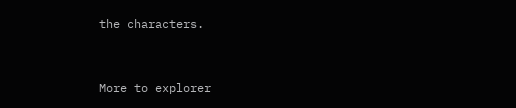the characters.


More to explorer